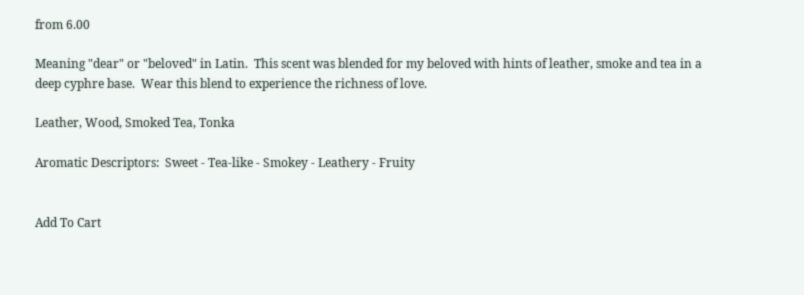from 6.00

Meaning "dear" or "beloved" in Latin.  This scent was blended for my beloved with hints of leather, smoke and tea in a deep cyphre base.  Wear this blend to experience the richness of love.

Leather, Wood, Smoked Tea, Tonka

Aromatic Descriptors:  Sweet - Tea-like - Smokey - Leathery - Fruity


Add To Cart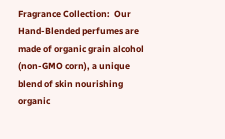Fragrance Collection:  Our Hand-Blended perfumes are made of organic grain alcohol (non-GMO corn), a unique blend of skin nourishing organic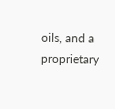oils, and a proprietary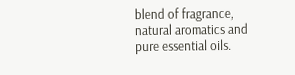blend of fragrance, natural aromatics and pure essential oils.